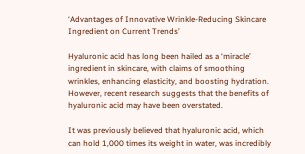‘Advantages of Innovative Wrinkle-Reducing Skincare Ingredient on Current Trends’

Hyaluronic acid has long been hailed as a ‘miracle’ ingredient in skincare, with claims of smoothing wrinkles, enhancing elasticity, and boosting hydration. However, recent research suggests that the benefits of hyaluronic acid may have been overstated.

It was previously believed that hyaluronic acid, which can hold 1,000 times its weight in water, was incredibly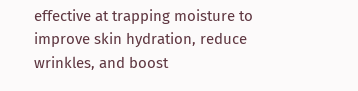effective at trapping moisture to improve skin hydration, reduce wrinkles, and boost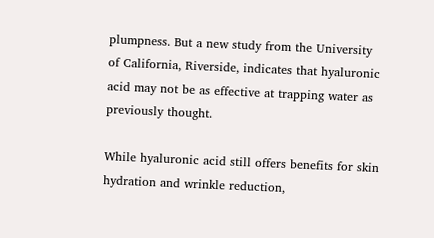plumpness. But a new study from the University of California, Riverside, indicates that hyaluronic acid may not be as effective at trapping water as previously thought.

While hyaluronic acid still offers benefits for skin hydration and wrinkle reduction,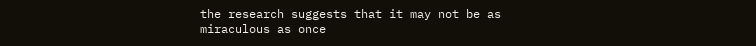the research suggests that it may not be as miraculous as once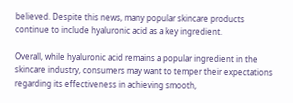believed. Despite this news, many popular skincare products continue to include hyaluronic acid as a key ingredient.

Overall, while hyaluronic acid remains a popular ingredient in the skincare industry, consumers may want to temper their expectations regarding its effectiveness in achieving smooth,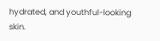hydrated, and youthful-looking skin.